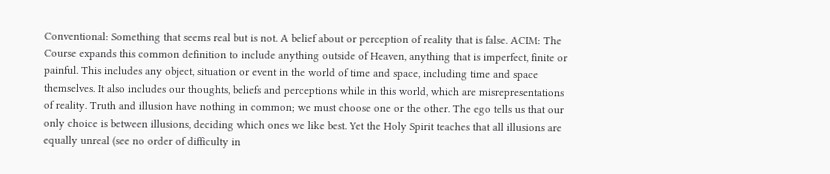Conventional: Something that seems real but is not. A belief about or perception of reality that is false. ACIM: The Course expands this common definition to include anything outside of Heaven, anything that is imperfect, finite or painful. This includes any object, situation or event in the world of time and space, including time and space themselves. It also includes our thoughts, beliefs and perceptions while in this world, which are misrepresentations of reality. Truth and illusion have nothing in common; we must choose one or the other. The ego tells us that our only choice is between illusions, deciding which ones we like best. Yet the Holy Spirit teaches that all illusions are equally unreal (see no order of difficulty in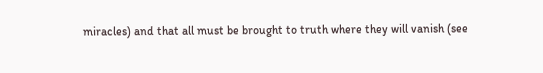miracles) and that all must be brought to truth where they will vanish (see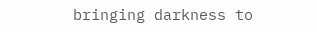bringing darkness to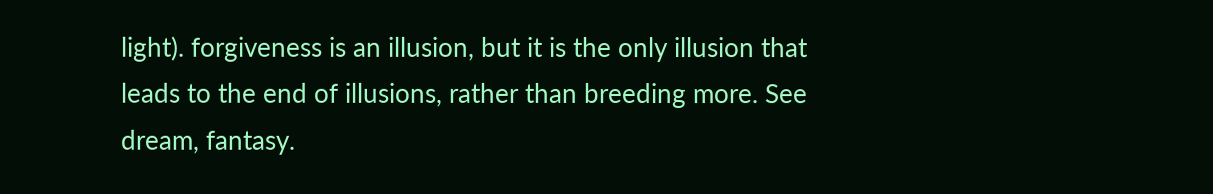light). forgiveness is an illusion, but it is the only illusion that leads to the end of illusions, rather than breeding more. See dream, fantasy.